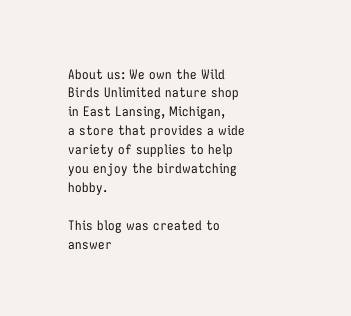About us: We own the Wild Birds Unlimited nature shop in East Lansing, Michigan,
a store that provides a wide variety of supplies to help you enjoy the birdwatching hobby.

This blog was created to answer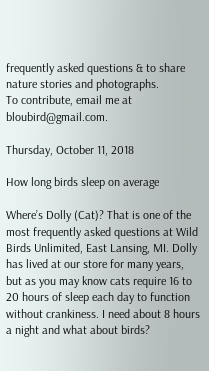frequently asked questions & to share nature stories and photographs.
To contribute, email me at bloubird@gmail.com.

Thursday, October 11, 2018

How long birds sleep on average

Where’s Dolly (Cat)? That is one of the most frequently asked questions at Wild Birds Unlimited, East Lansing, MI. Dolly has lived at our store for many years, but as you may know cats require 16 to 20 hours of sleep each day to function without crankiness. I need about 8 hours a night and what about birds?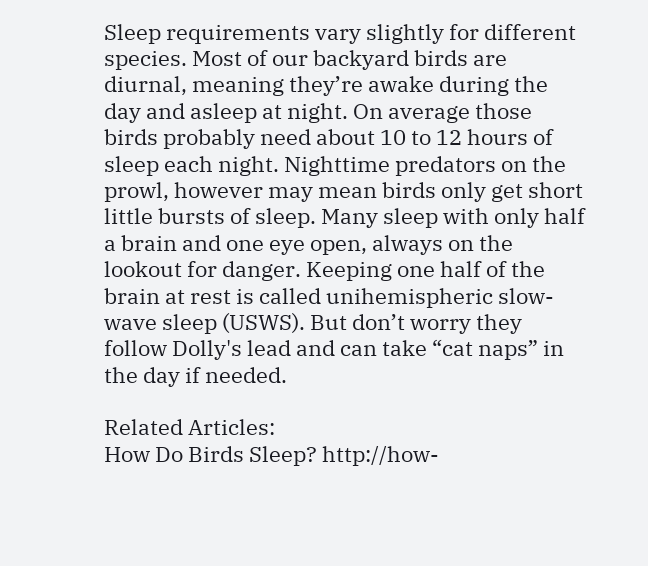Sleep requirements vary slightly for different species. Most of our backyard birds are diurnal, meaning they’re awake during the day and asleep at night. On average those birds probably need about 10 to 12 hours of sleep each night. Nighttime predators on the prowl, however may mean birds only get short little bursts of sleep. Many sleep with only half a brain and one eye open, always on the lookout for danger. Keeping one half of the brain at rest is called unihemispheric slow-wave sleep (USWS). But don’t worry they follow Dolly's lead and can take “cat naps” in the day if needed.

Related Articles:
How Do Birds Sleep? http://how-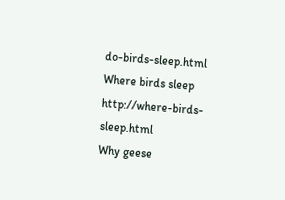do-birds-sleep.html
Where birds sleep http://where-birds-sleep.html
Why geese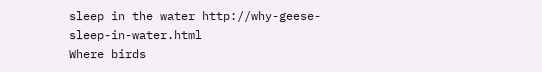sleep in the water http://why-geese-sleep-in-water.html
Where birds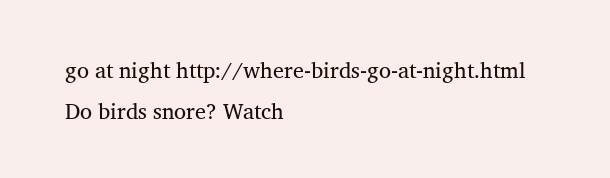go at night http://where-birds-go-at-night.html
Do birds snore? Watch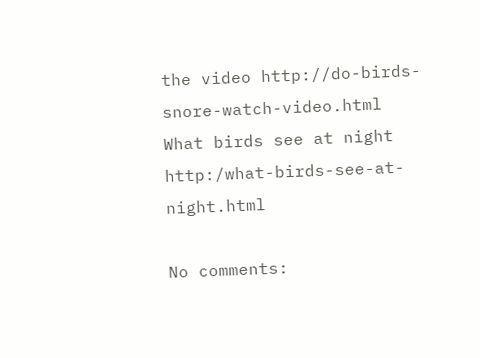the video http://do-birds-snore-watch-video.html
What birds see at night http:/what-birds-see-at-night.html

No comments: